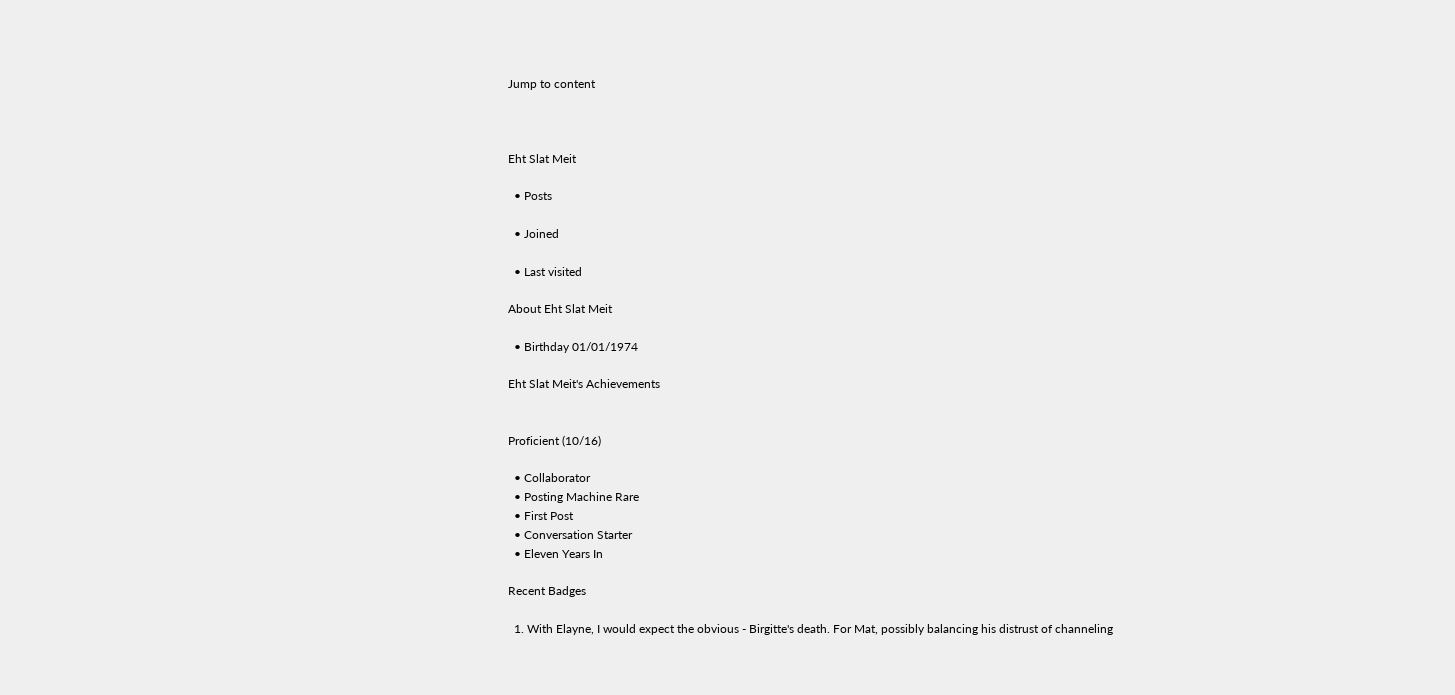Jump to content



Eht Slat Meit

  • Posts

  • Joined

  • Last visited

About Eht Slat Meit

  • Birthday 01/01/1974

Eht Slat Meit's Achievements


Proficient (10/16)

  • Collaborator
  • Posting Machine Rare
  • First Post
  • Conversation Starter
  • Eleven Years In

Recent Badges

  1. With Elayne, I would expect the obvious - Birgitte's death. For Mat, possibly balancing his distrust of channeling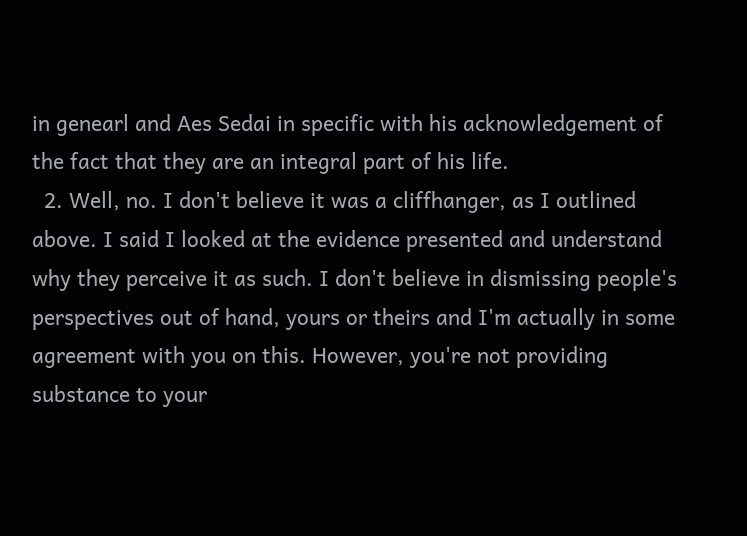in genearl and Aes Sedai in specific with his acknowledgement of the fact that they are an integral part of his life.
  2. Well, no. I don't believe it was a cliffhanger, as I outlined above. I said I looked at the evidence presented and understand why they perceive it as such. I don't believe in dismissing people's perspectives out of hand, yours or theirs and I'm actually in some agreement with you on this. However, you're not providing substance to your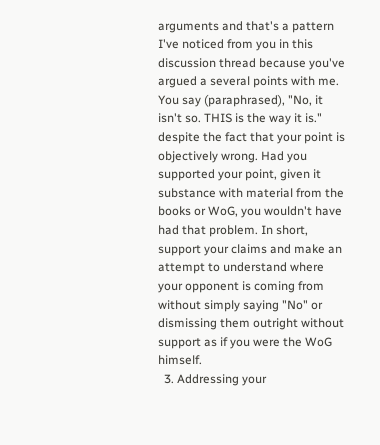arguments and that's a pattern I've noticed from you in this discussion thread because you've argued a several points with me. You say (paraphrased), "No, it isn't so. THIS is the way it is." despite the fact that your point is objectively wrong. Had you supported your point, given it substance with material from the books or WoG, you wouldn't have had that problem. In short, support your claims and make an attempt to understand where your opponent is coming from without simply saying "No" or dismissing them outright without support as if you were the WoG himself.
  3. Addressing your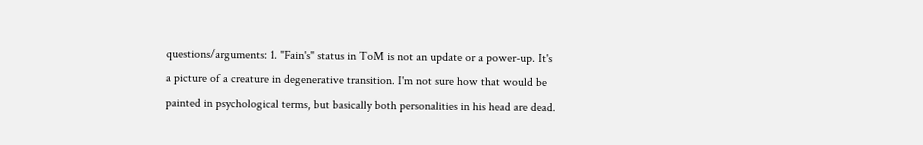questions/arguments: 1. "Fain's" status in ToM is not an update or a power-up. It's a picture of a creature in degenerative transition. I'm not sure how that would be painted in psychological terms, but basically both personalities in his head are dead.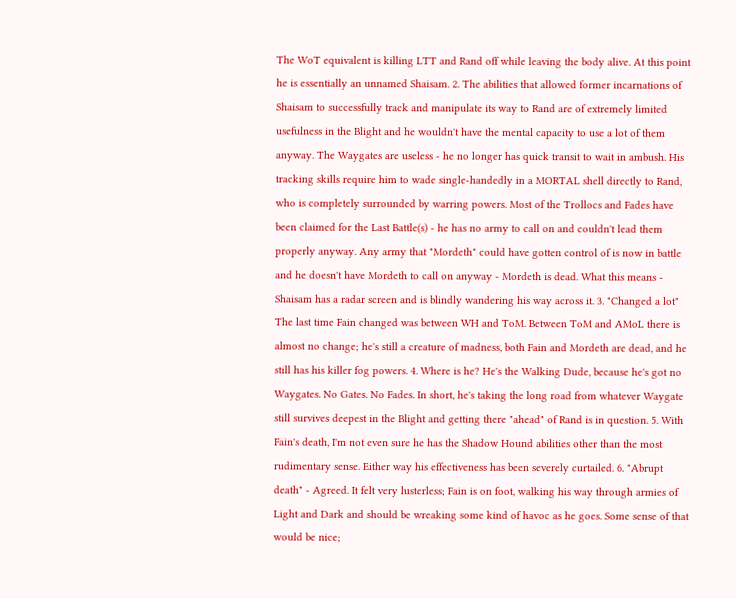The WoT equivalent is killing LTT and Rand off while leaving the body alive. At this point he is essentially an unnamed Shaisam. 2. The abilities that allowed former incarnations of Shaisam to successfully track and manipulate its way to Rand are of extremely limited usefulness in the Blight and he wouldn't have the mental capacity to use a lot of them anyway. The Waygates are useless - he no longer has quick transit to wait in ambush. His tracking skills require him to wade single-handedly in a MORTAL shell directly to Rand, who is completely surrounded by warring powers. Most of the Trollocs and Fades have been claimed for the Last Battle(s) - he has no army to call on and couldn't lead them properly anyway. Any army that "Mordeth" could have gotten control of is now in battle and he doesn't have Mordeth to call on anyway - Mordeth is dead. What this means - Shaisam has a radar screen and is blindly wandering his way across it. 3. "Changed a lot" The last time Fain changed was between WH and ToM. Between ToM and AMoL there is almost no change; he's still a creature of madness, both Fain and Mordeth are dead, and he still has his killer fog powers. 4. Where is he? He's the Walking Dude, because he's got no Waygates. No Gates. No Fades. In short, he's taking the long road from whatever Waygate still survives deepest in the Blight and getting there "ahead" of Rand is in question. 5. With Fain's death, I'm not even sure he has the Shadow Hound abilities other than the most rudimentary sense. Either way his effectiveness has been severely curtailed. 6. "Abrupt death" - Agreed. It felt very lusterless; Fain is on foot, walking his way through armies of Light and Dark and should be wreaking some kind of havoc as he goes. Some sense of that would be nice;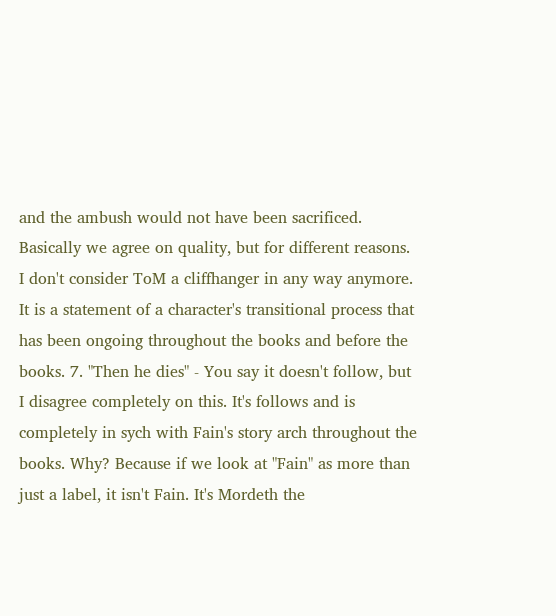and the ambush would not have been sacrificed. Basically we agree on quality, but for different reasons. I don't consider ToM a cliffhanger in any way anymore. It is a statement of a character's transitional process that has been ongoing throughout the books and before the books. 7. "Then he dies" - You say it doesn't follow, but I disagree completely on this. It's follows and is completely in sych with Fain's story arch throughout the books. Why? Because if we look at "Fain" as more than just a label, it isn't Fain. It's Mordeth the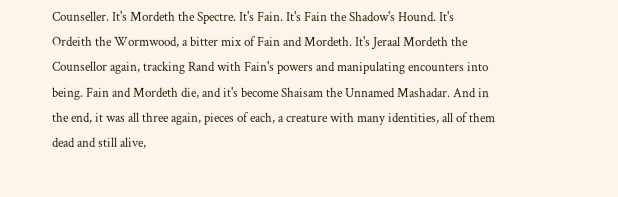Counseller. It's Mordeth the Spectre. It's Fain. It's Fain the Shadow's Hound. It's Ordeith the Wormwood, a bitter mix of Fain and Mordeth. It's Jeraal Mordeth the Counsellor again, tracking Rand with Fain's powers and manipulating encounters into being. Fain and Mordeth die, and it's become Shaisam the Unnamed Mashadar. And in the end, it was all three again, pieces of each, a creature with many identities, all of them dead and still alive,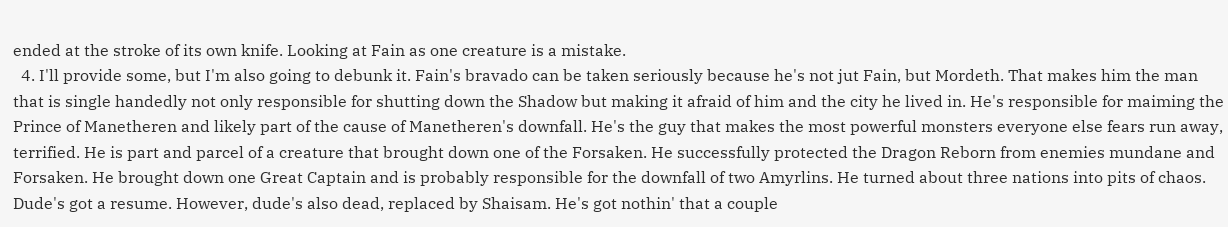ended at the stroke of its own knife. Looking at Fain as one creature is a mistake.
  4. I'll provide some, but I'm also going to debunk it. Fain's bravado can be taken seriously because he's not jut Fain, but Mordeth. That makes him the man that is single handedly not only responsible for shutting down the Shadow but making it afraid of him and the city he lived in. He's responsible for maiming the Prince of Manetheren and likely part of the cause of Manetheren's downfall. He's the guy that makes the most powerful monsters everyone else fears run away, terrified. He is part and parcel of a creature that brought down one of the Forsaken. He successfully protected the Dragon Reborn from enemies mundane and Forsaken. He brought down one Great Captain and is probably responsible for the downfall of two Amyrlins. He turned about three nations into pits of chaos. Dude's got a resume. However, dude's also dead, replaced by Shaisam. He's got nothin' that a couple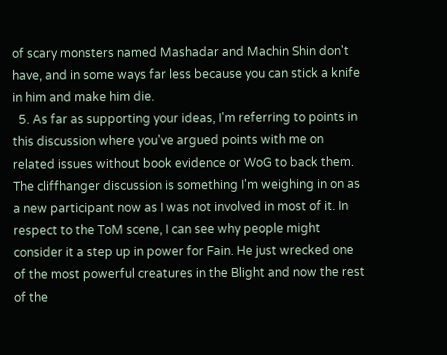of scary monsters named Mashadar and Machin Shin don't have, and in some ways far less because you can stick a knife in him and make him die.
  5. As far as supporting your ideas, I'm referring to points in this discussion where you've argued points with me on related issues without book evidence or WoG to back them. The cliffhanger discussion is something I'm weighing in on as a new participant now as I was not involved in most of it. In respect to the ToM scene, I can see why people might consider it a step up in power for Fain. He just wrecked one of the most powerful creatures in the Blight and now the rest of the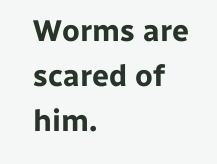Worms are scared of him.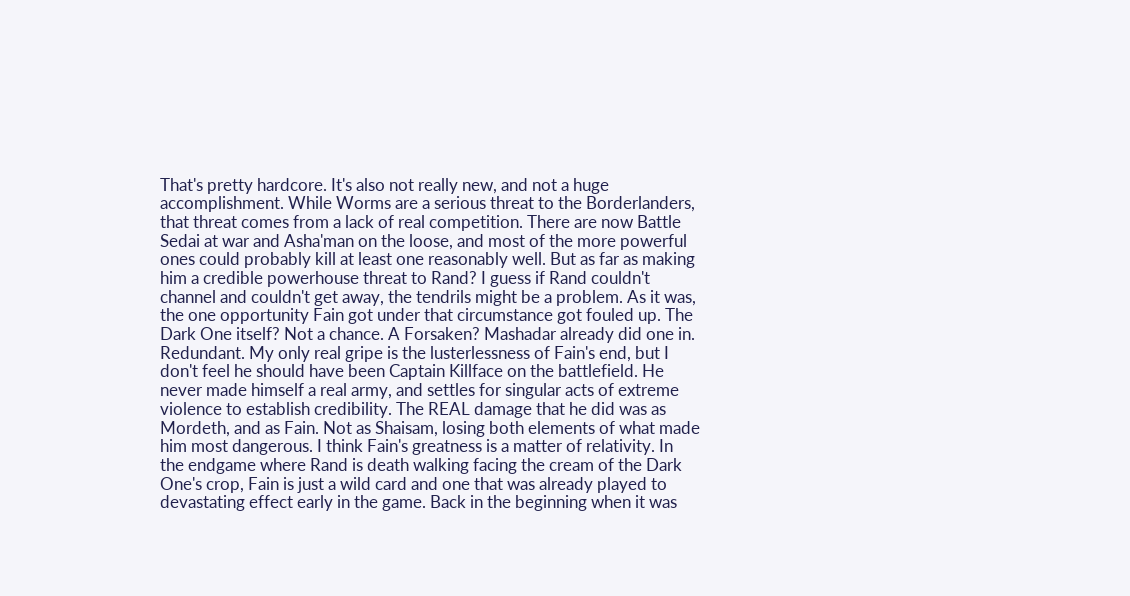That's pretty hardcore. It's also not really new, and not a huge accomplishment. While Worms are a serious threat to the Borderlanders, that threat comes from a lack of real competition. There are now Battle Sedai at war and Asha'man on the loose, and most of the more powerful ones could probably kill at least one reasonably well. But as far as making him a credible powerhouse threat to Rand? I guess if Rand couldn't channel and couldn't get away, the tendrils might be a problem. As it was, the one opportunity Fain got under that circumstance got fouled up. The Dark One itself? Not a chance. A Forsaken? Mashadar already did one in. Redundant. My only real gripe is the lusterlessness of Fain's end, but I don't feel he should have been Captain Killface on the battlefield. He never made himself a real army, and settles for singular acts of extreme violence to establish credibility. The REAL damage that he did was as Mordeth, and as Fain. Not as Shaisam, losing both elements of what made him most dangerous. I think Fain's greatness is a matter of relativity. In the endgame where Rand is death walking facing the cream of the Dark One's crop, Fain is just a wild card and one that was already played to devastating effect early in the game. Back in the beginning when it was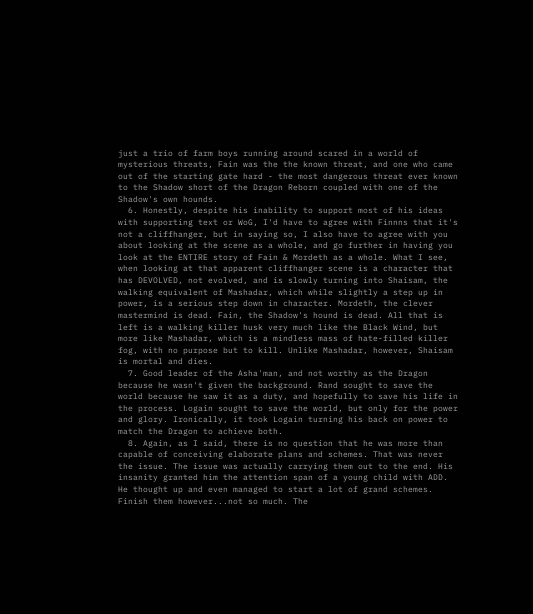just a trio of farm boys running around scared in a world of mysterious threats, Fain was the the known threat, and one who came out of the starting gate hard - the most dangerous threat ever known to the Shadow short of the Dragon Reborn coupled with one of the Shadow's own hounds.
  6. Honestly, despite his inability to support most of his ideas with supporting text or WoG, I'd have to agree with Finnns that it's not a cliffhanger, but in saying so, I also have to agree with you about looking at the scene as a whole, and go further in having you look at the ENTIRE story of Fain & Mordeth as a whole. What I see, when looking at that apparent cliffhanger scene is a character that has DEVOLVED, not evolved, and is slowly turning into Shaisam, the walking equivalent of Mashadar, which while slightly a step up in power, is a serious step down in character. Mordeth, the clever mastermind is dead. Fain, the Shadow's hound is dead. All that is left is a walking killer husk very much like the Black Wind, but more like Mashadar, which is a mindless mass of hate-filled killer fog, with no purpose but to kill. Unlike Mashadar, however, Shaisam is mortal and dies.
  7. Good leader of the Asha'man, and not worthy as the Dragon because he wasn't given the background. Rand sought to save the world because he saw it as a duty, and hopefully to save his life in the process. Logain sought to save the world, but only for the power and glory. Ironically, it took Logain turning his back on power to match the Dragon to achieve both.
  8. Again, as I said, there is no question that he was more than capable of conceiving elaborate plans and schemes. That was never the issue. The issue was actually carrying them out to the end. His insanity granted him the attention span of a young child with ADD. He thought up and even managed to start a lot of grand schemes. Finish them however...not so much. The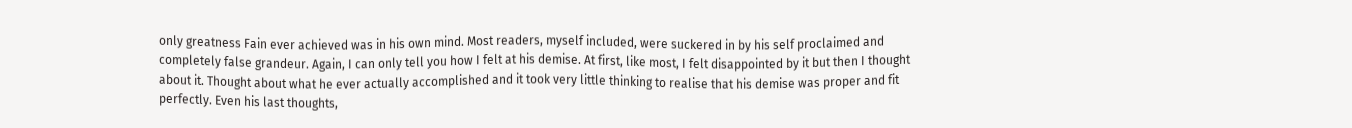only greatness Fain ever achieved was in his own mind. Most readers, myself included, were suckered in by his self proclaimed and completely false grandeur. Again, I can only tell you how I felt at his demise. At first, like most, I felt disappointed by it but then I thought about it. Thought about what he ever actually accomplished and it took very little thinking to realise that his demise was proper and fit perfectly. Even his last thoughts,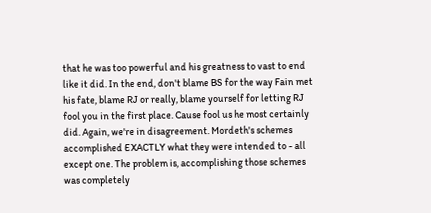that he was too powerful and his greatness to vast to end like it did. In the end, don't blame BS for the way Fain met his fate, blame RJ or really, blame yourself for letting RJ fool you in the first place. Cause fool us he most certainly did. Again, we're in disagreement. Mordeth's schemes accomplished EXACTLY what they were intended to - all except one. The problem is, accomplishing those schemes was completely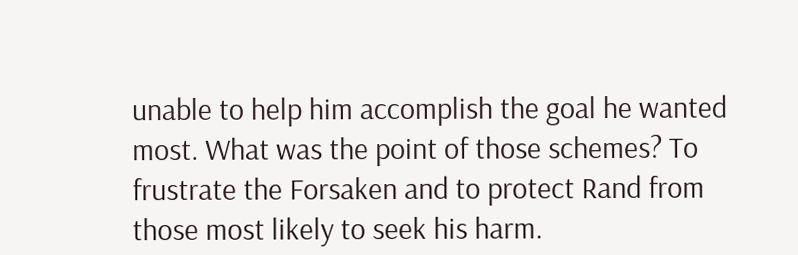unable to help him accomplish the goal he wanted most. What was the point of those schemes? To frustrate the Forsaken and to protect Rand from those most likely to seek his harm.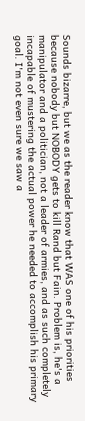Sounds bizarre, but we as the reader know that WAS one of his priorities because nobody but NOBODY gets to kill Rand but Fain. Problem is, he's a manipulator and a politician, not a leader of armies, and as such completely incapable of mustering the actual power he needed to accomplish his primary goal. I'm not even sure we saw a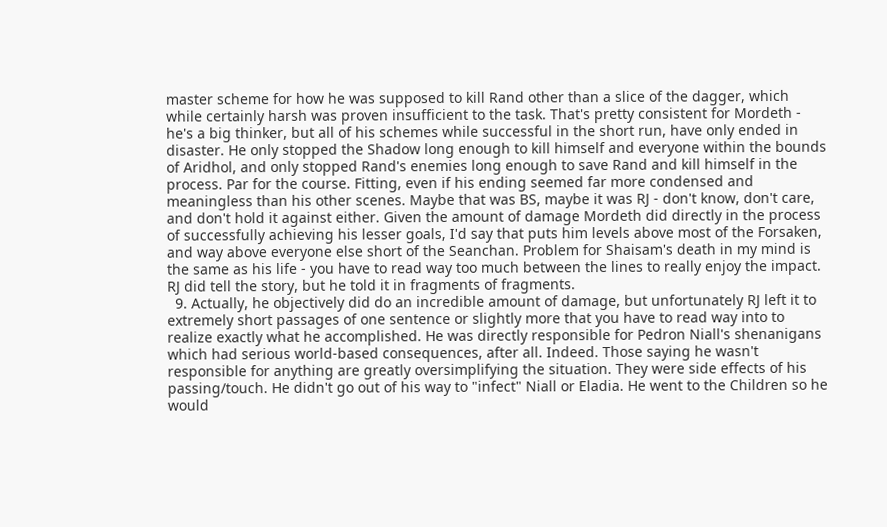master scheme for how he was supposed to kill Rand other than a slice of the dagger, which while certainly harsh was proven insufficient to the task. That's pretty consistent for Mordeth - he's a big thinker, but all of his schemes while successful in the short run, have only ended in disaster. He only stopped the Shadow long enough to kill himself and everyone within the bounds of Aridhol, and only stopped Rand's enemies long enough to save Rand and kill himself in the process. Par for the course. Fitting, even if his ending seemed far more condensed and meaningless than his other scenes. Maybe that was BS, maybe it was RJ - don't know, don't care, and don't hold it against either. Given the amount of damage Mordeth did directly in the process of successfully achieving his lesser goals, I'd say that puts him levels above most of the Forsaken, and way above everyone else short of the Seanchan. Problem for Shaisam's death in my mind is the same as his life - you have to read way too much between the lines to really enjoy the impact. RJ did tell the story, but he told it in fragments of fragments.
  9. Actually, he objectively did do an incredible amount of damage, but unfortunately RJ left it to extremely short passages of one sentence or slightly more that you have to read way into to realize exactly what he accomplished. He was directly responsible for Pedron Niall's shenanigans which had serious world-based consequences, after all. Indeed. Those saying he wasn't responsible for anything are greatly oversimplifying the situation. They were side effects of his passing/touch. He didn't go out of his way to "infect" Niall or Eladia. He went to the Children so he would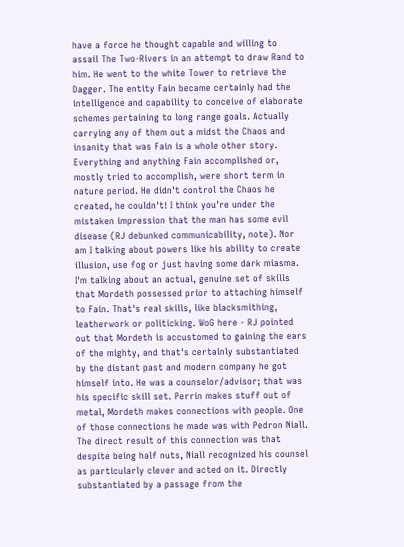have a force he thought capable and willing to assail The Two-Rivers in an attempt to draw Rand to him. He went to the white Tower to retrieve the Dagger. The entity Fain became certainly had the intelligence and capability to conceive of elaborate schemes pertaining to long range goals. Actually carrying any of them out a midst the Chaos and insanity that was Fain is a whole other story. Everything and anything Fain accomplished or, mostly tried to accomplish, were short term in nature period. He didn't control the Chaos he created, he couldn't! I think you're under the mistaken impression that the man has some evil disease (RJ debunked communicability, note). Nor am I talking about powers like his ability to create illusion, use fog or just having some dark miasma. I'm talking about an actual, genuine set of skills that Mordeth possessed prior to attaching himself to Fain. That's real skills, like blacksmithing, leatherwork or politicking. WoG here - RJ pointed out that Mordeth is accustomed to gaining the ears of the mighty, and that's certainly substantiated by the distant past and modern company he got himself into. He was a counselor/advisor; that was his specific skill set. Perrin makes stuff out of metal, Mordeth makes connections with people. One of those connections he made was with Pedron Niall. The direct result of this connection was that despite being half nuts, Niall recognized his counsel as particularly clever and acted on it. Directly substantiated by a passage from the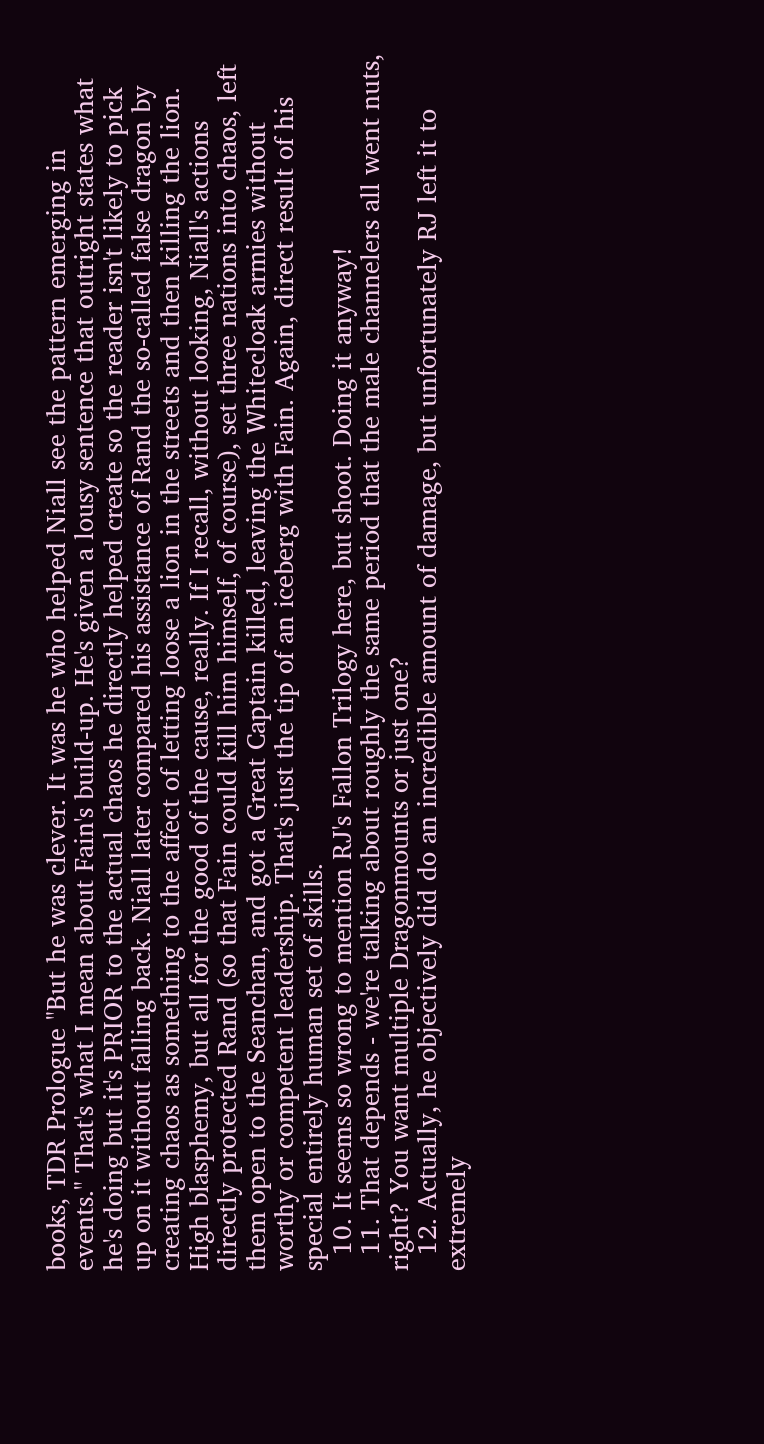books, TDR Prologue "But he was clever. It was he who helped Niall see the pattern emerging in events." That's what I mean about Fain's build-up. He's given a lousy sentence that outright states what he's doing but it's PRIOR to the actual chaos he directly helped create so the reader isn't likely to pick up on it without falling back. Niall later compared his assistance of Rand the so-called false dragon by creating chaos as something to the affect of letting loose a lion in the streets and then killing the lion. High blasphemy, but all for the good of the cause, really. If I recall, without looking, Niall's actions directly protected Rand (so that Fain could kill him himself, of course), set three nations into chaos, left them open to the Seanchan, and got a Great Captain killed, leaving the Whitecloak armies without worthy or competent leadership. That's just the tip of an iceberg with Fain. Again, direct result of his special entirely human set of skills.
  10. It seems so wrong to mention RJ's Fallon Trilogy here, but shoot. Doing it anyway!
  11. That depends - we're talking about roughly the same period that the male channelers all went nuts, right? You want multiple Dragonmounts or just one?
  12. Actually, he objectively did do an incredible amount of damage, but unfortunately RJ left it to extremely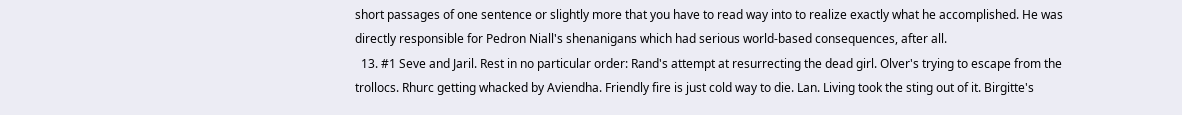short passages of one sentence or slightly more that you have to read way into to realize exactly what he accomplished. He was directly responsible for Pedron Niall's shenanigans which had serious world-based consequences, after all.
  13. #1 Seve and Jaril. Rest in no particular order: Rand's attempt at resurrecting the dead girl. Olver's trying to escape from the trollocs. Rhurc getting whacked by Aviendha. Friendly fire is just cold way to die. Lan. Living took the sting out of it. Birgitte's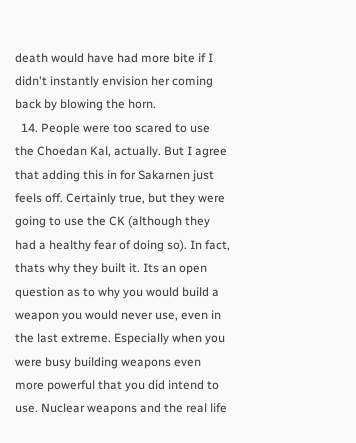death would have had more bite if I didn't instantly envision her coming back by blowing the horn.
  14. People were too scared to use the Choedan Kal, actually. But I agree that adding this in for Sakarnen just feels off. Certainly true, but they were going to use the CK (although they had a healthy fear of doing so). In fact, thats why they built it. Its an open question as to why you would build a weapon you would never use, even in the last extreme. Especially when you were busy building weapons even more powerful that you did intend to use. Nuclear weapons and the real life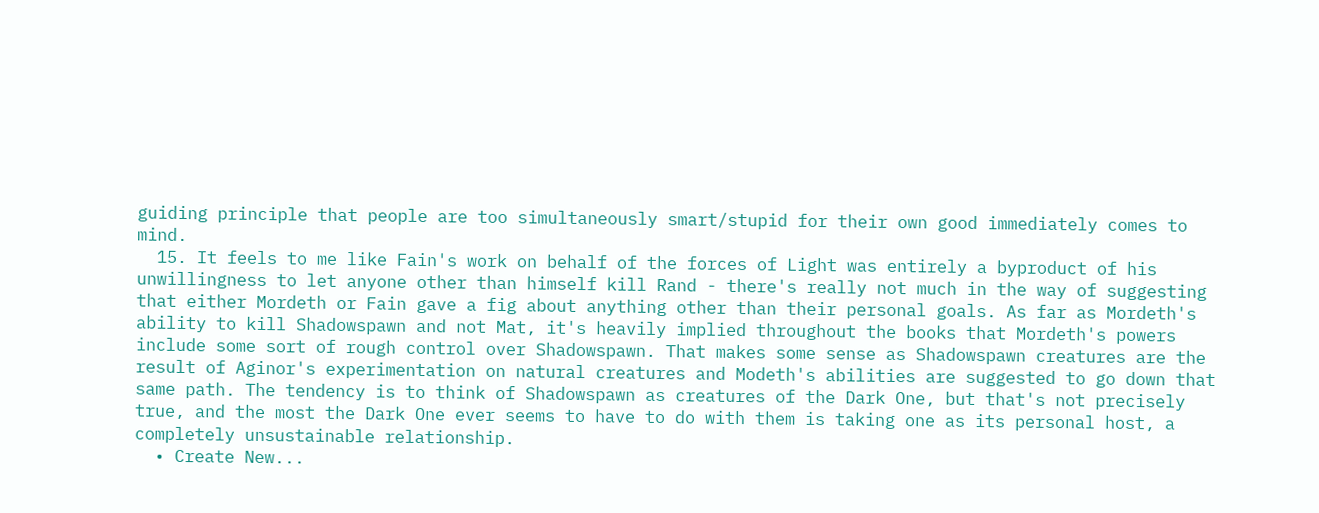guiding principle that people are too simultaneously smart/stupid for their own good immediately comes to mind.
  15. It feels to me like Fain's work on behalf of the forces of Light was entirely a byproduct of his unwillingness to let anyone other than himself kill Rand - there's really not much in the way of suggesting that either Mordeth or Fain gave a fig about anything other than their personal goals. As far as Mordeth's ability to kill Shadowspawn and not Mat, it's heavily implied throughout the books that Mordeth's powers include some sort of rough control over Shadowspawn. That makes some sense as Shadowspawn creatures are the result of Aginor's experimentation on natural creatures and Modeth's abilities are suggested to go down that same path. The tendency is to think of Shadowspawn as creatures of the Dark One, but that's not precisely true, and the most the Dark One ever seems to have to do with them is taking one as its personal host, a completely unsustainable relationship.
  • Create New...